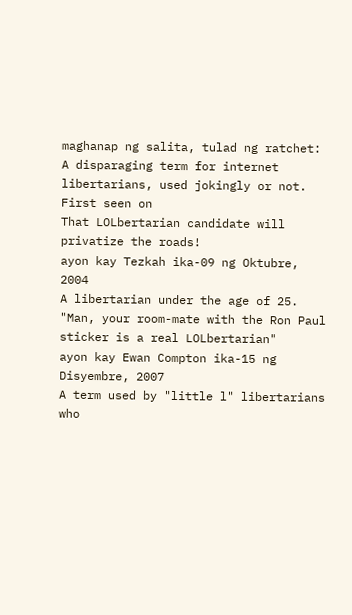maghanap ng salita, tulad ng ratchet:
A disparaging term for internet libertarians, used jokingly or not. First seen on
That LOLbertarian candidate will privatize the roads!
ayon kay Tezkah ika-09 ng Oktubre, 2004
A libertarian under the age of 25.
"Man, your room-mate with the Ron Paul sticker is a real LOLbertarian"
ayon kay Ewan Compton ika-15 ng Disyembre, 2007
A term used by "little l" libertarians who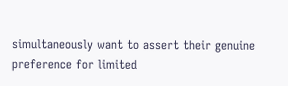simultaneously want to assert their genuine preference for limited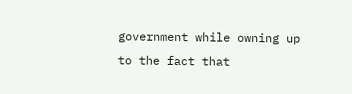government while owning up to the fact that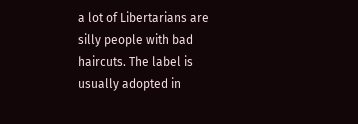a lot of Libertarians are silly people with bad haircuts. The label is usually adopted in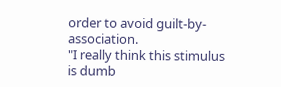order to avoid guilt-by-association.
"I really think this stimulus is dumb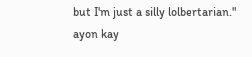but I'm just a silly lolbertarian."
ayon kay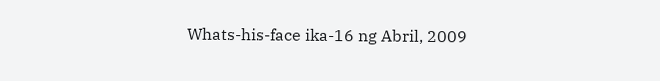Whats-his-face ika-16 ng Abril, 2009